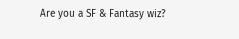Are you a SF & Fantasy wiz?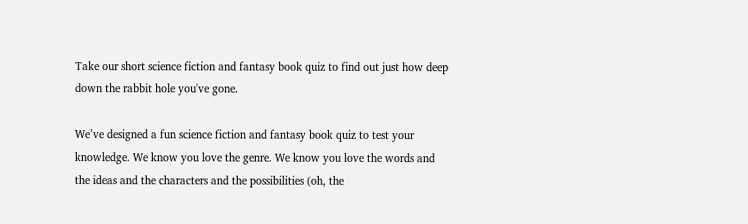Take our short science fiction and fantasy book quiz to find out just how deep down the rabbit hole you've gone.

We’ve designed a fun science fiction and fantasy book quiz to test your knowledge. We know you love the genre. We know you love the words and the ideas and the characters and the possibilities (oh, the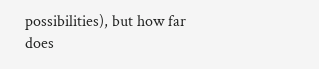possibilities), but how far does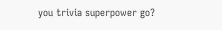you trivia superpower go?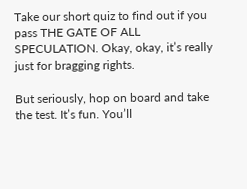Take our short quiz to find out if you pass THE GATE OF ALL SPECULATION. Okay, okay, it’s really just for bragging rights.

But seriously, hop on board and take the test. It’s fun. You’ll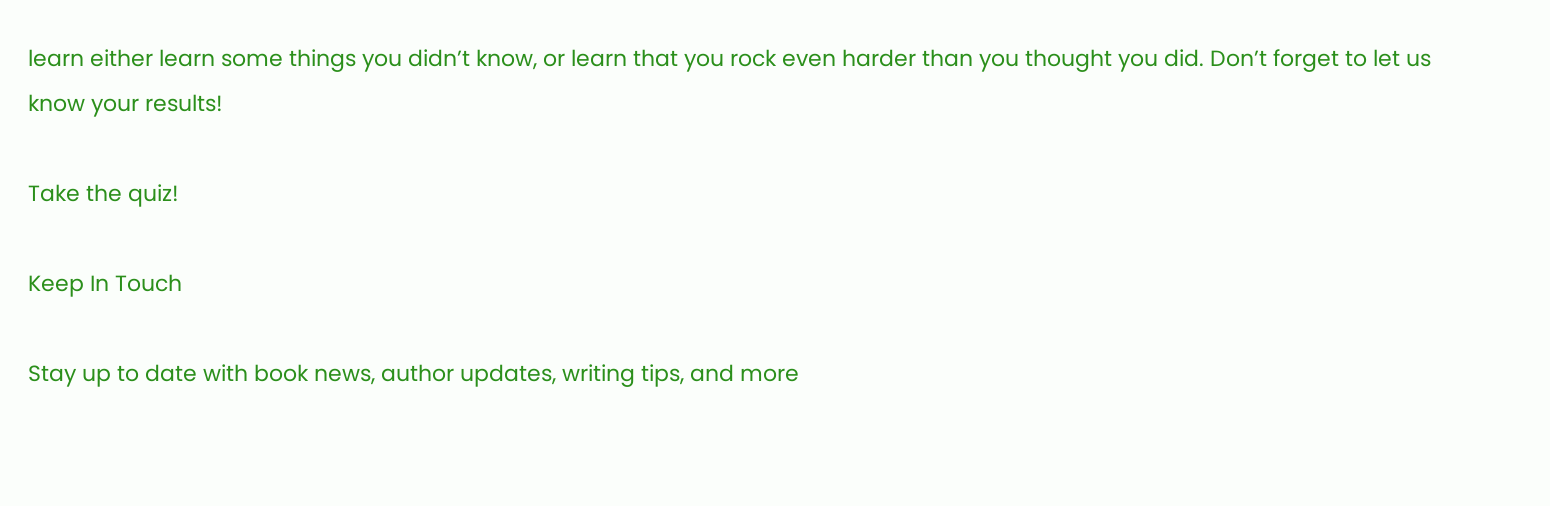learn either learn some things you didn’t know, or learn that you rock even harder than you thought you did. Don’t forget to let us know your results!

Take the quiz!

Keep In Touch

Stay up to date with book news, author updates, writing tips, and more